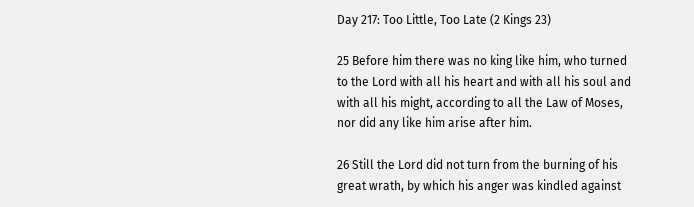Day 217: Too Little, Too Late (2 Kings 23)

25 Before him there was no king like him, who turned to the Lord with all his heart and with all his soul and with all his might, according to all the Law of Moses, nor did any like him arise after him.

26 Still the Lord did not turn from the burning of his great wrath, by which his anger was kindled against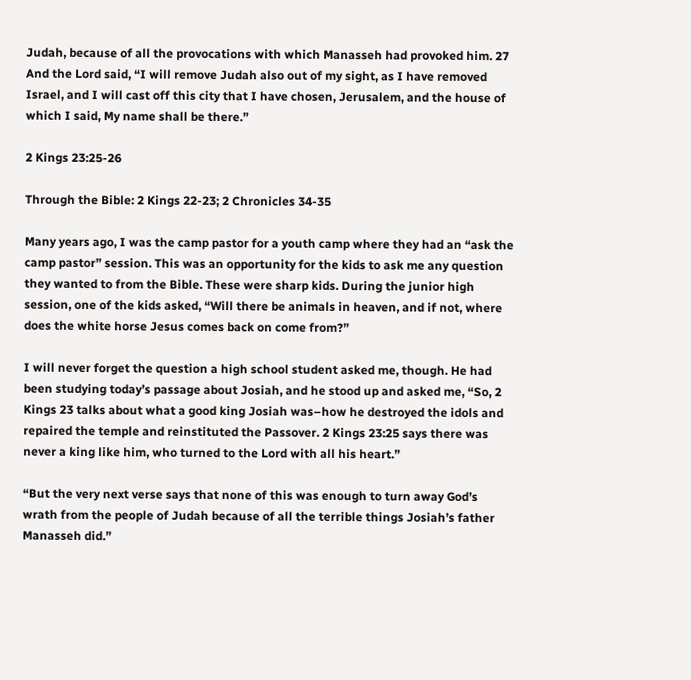Judah, because of all the provocations with which Manasseh had provoked him. 27 And the Lord said, “I will remove Judah also out of my sight, as I have removed Israel, and I will cast off this city that I have chosen, Jerusalem, and the house of which I said, My name shall be there.”

2 Kings 23:25-26

Through the Bible: 2 Kings 22-23; 2 Chronicles 34-35

Many years ago, I was the camp pastor for a youth camp where they had an “ask the camp pastor” session. This was an opportunity for the kids to ask me any question they wanted to from the Bible. These were sharp kids. During the junior high session, one of the kids asked, “Will there be animals in heaven, and if not, where does the white horse Jesus comes back on come from?”

I will never forget the question a high school student asked me, though. He had been studying today’s passage about Josiah, and he stood up and asked me, “So, 2 Kings 23 talks about what a good king Josiah was–how he destroyed the idols and repaired the temple and reinstituted the Passover. 2 Kings 23:25 says there was never a king like him, who turned to the Lord with all his heart.”

“But the very next verse says that none of this was enough to turn away God’s wrath from the people of Judah because of all the terrible things Josiah’s father Manasseh did.”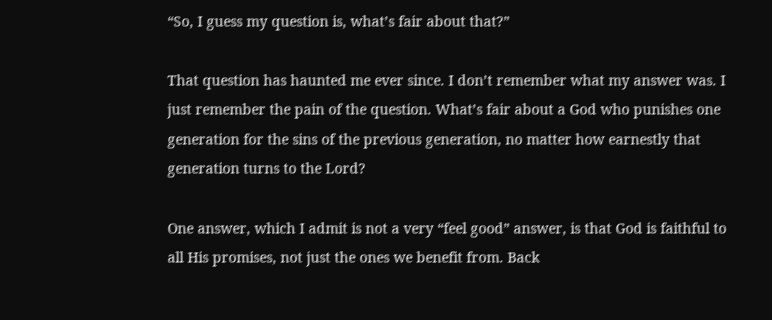“So, I guess my question is, what’s fair about that?”

That question has haunted me ever since. I don’t remember what my answer was. I just remember the pain of the question. What’s fair about a God who punishes one generation for the sins of the previous generation, no matter how earnestly that generation turns to the Lord?

One answer, which I admit is not a very “feel good” answer, is that God is faithful to all His promises, not just the ones we benefit from. Back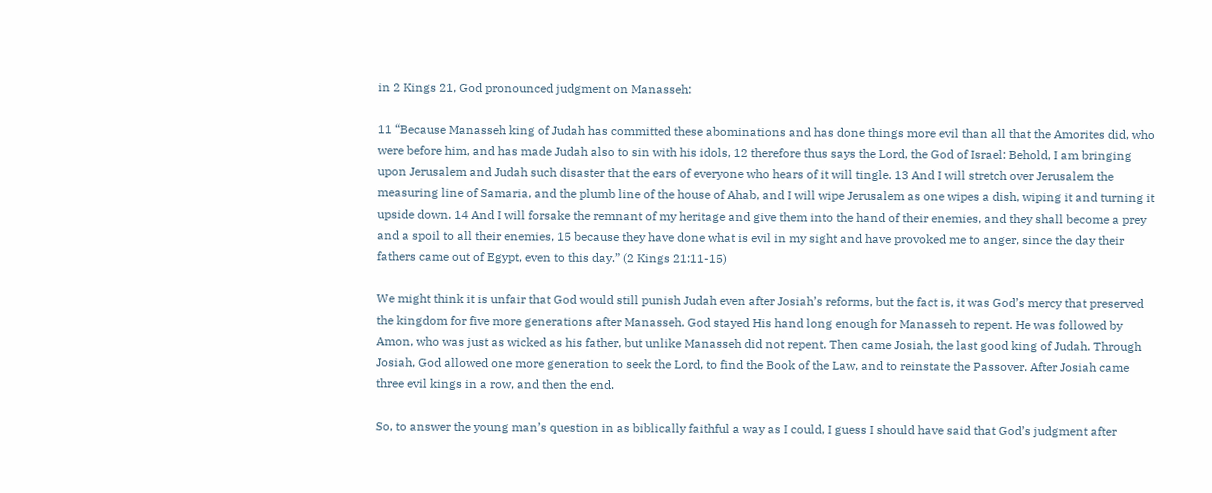in 2 Kings 21, God pronounced judgment on Manasseh:

11 “Because Manasseh king of Judah has committed these abominations and has done things more evil than all that the Amorites did, who were before him, and has made Judah also to sin with his idols, 12 therefore thus says the Lord, the God of Israel: Behold, I am bringing upon Jerusalem and Judah such disaster that the ears of everyone who hears of it will tingle. 13 And I will stretch over Jerusalem the measuring line of Samaria, and the plumb line of the house of Ahab, and I will wipe Jerusalem as one wipes a dish, wiping it and turning it upside down. 14 And I will forsake the remnant of my heritage and give them into the hand of their enemies, and they shall become a prey and a spoil to all their enemies, 15 because they have done what is evil in my sight and have provoked me to anger, since the day their fathers came out of Egypt, even to this day.” (2 Kings 21:11-15)

We might think it is unfair that God would still punish Judah even after Josiah’s reforms, but the fact is, it was God’s mercy that preserved the kingdom for five more generations after Manasseh. God stayed His hand long enough for Manasseh to repent. He was followed by Amon, who was just as wicked as his father, but unlike Manasseh did not repent. Then came Josiah, the last good king of Judah. Through Josiah, God allowed one more generation to seek the Lord, to find the Book of the Law, and to reinstate the Passover. After Josiah came three evil kings in a row, and then the end.

So, to answer the young man’s question in as biblically faithful a way as I could, I guess I should have said that God’s judgment after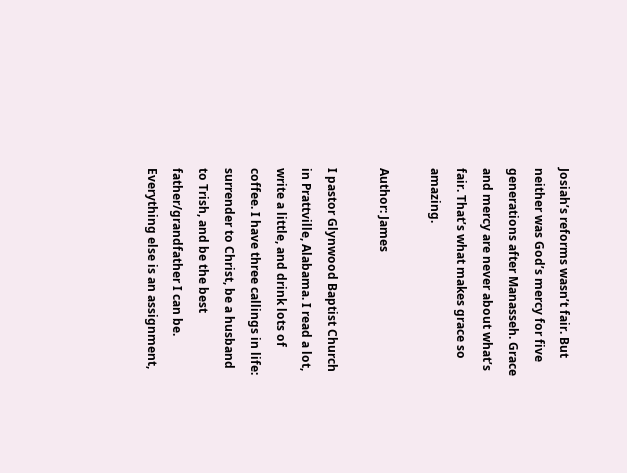Josiah’s reforms wasn’t fair. But neither was God’s mercy for five generations after Manasseh. Grace and mercy are never about what’s fair. That’s what makes grace so amazing.

Author: James

I pastor Glynwood Baptist Church in Prattville, Alabama. I read a lot, write a little, and drink lots of coffee. I have three callings in life: surrender to Christ, be a husband to Trish, and be the best father/grandfather I can be. Everything else is an assignment,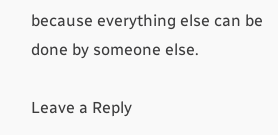because everything else can be done by someone else.

Leave a Reply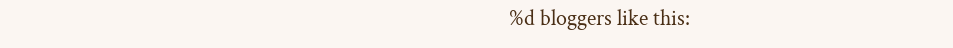%d bloggers like this: